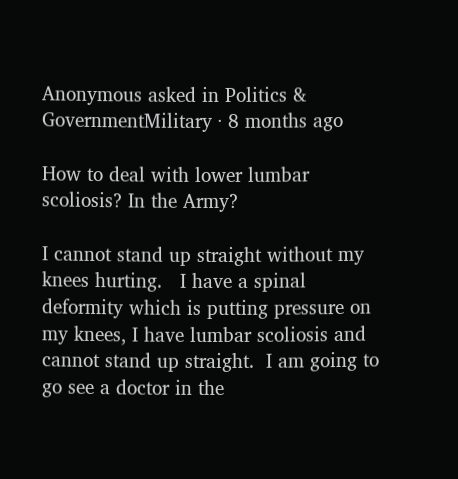Anonymous asked in Politics & GovernmentMilitary · 8 months ago

How to deal with lower lumbar scoliosis? In the Army?

I cannot stand up straight without my knees hurting.   I have a spinal deformity which is putting pressure on my knees, I have lumbar scoliosis and cannot stand up straight.  I am going to go see a doctor in the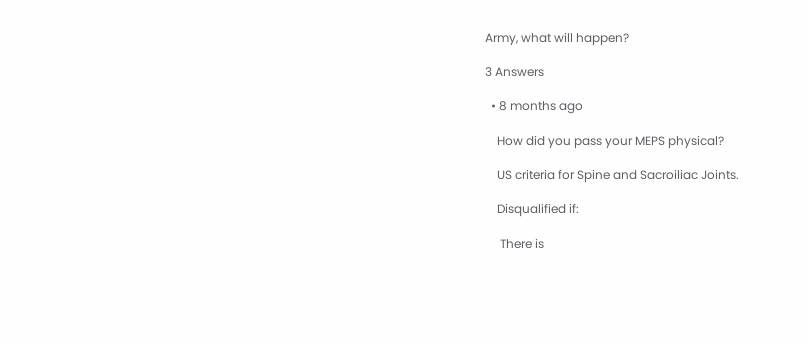Army, what will happen?

3 Answers

  • 8 months ago

    How did you pass your MEPS physical?

    US criteria for Spine and Sacroiliac Joints.

    Disqualified if:

     There is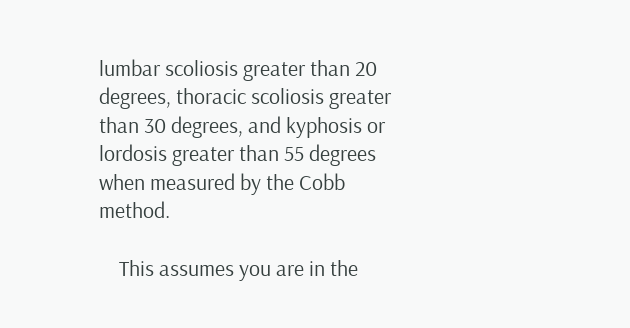lumbar scoliosis greater than 20 degrees, thoracic scoliosis greater than 30 degrees, and kyphosis or lordosis greater than 55 degrees when measured by the Cobb method.

    This assumes you are in the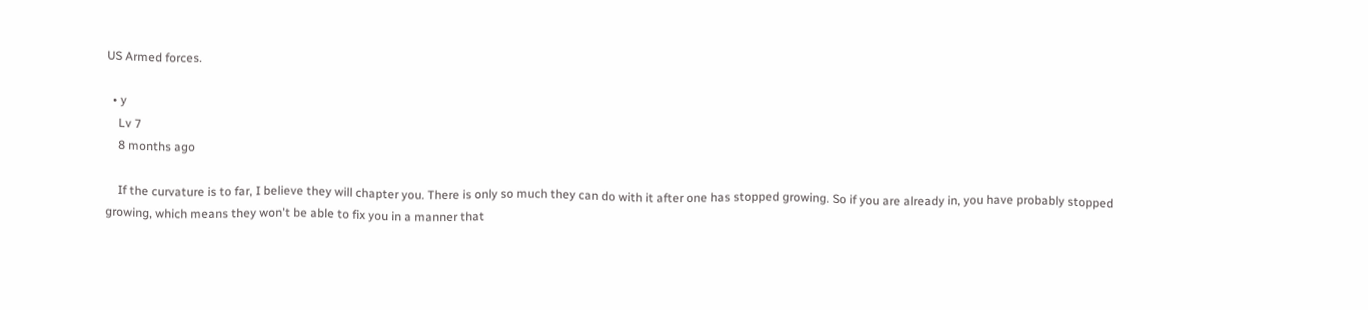US Armed forces.

  • y
    Lv 7
    8 months ago

    If the curvature is to far, I believe they will chapter you. There is only so much they can do with it after one has stopped growing. So if you are already in, you have probably stopped growing, which means they won't be able to fix you in a manner that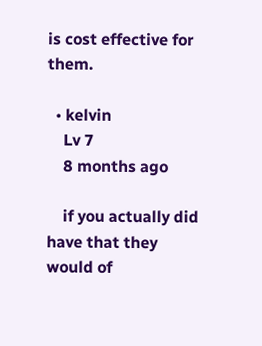is cost effective for them.

  • kelvin
    Lv 7
    8 months ago

    if you actually did have that they would of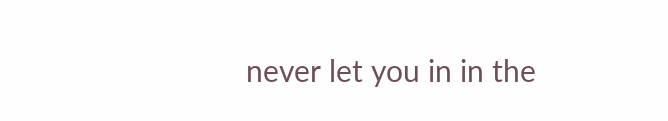never let you in in the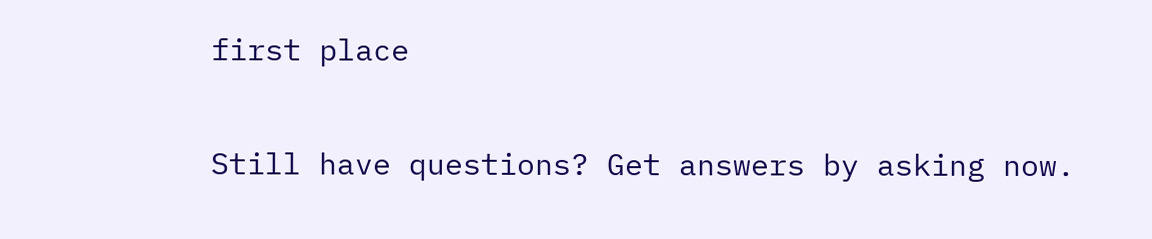first place

Still have questions? Get answers by asking now.